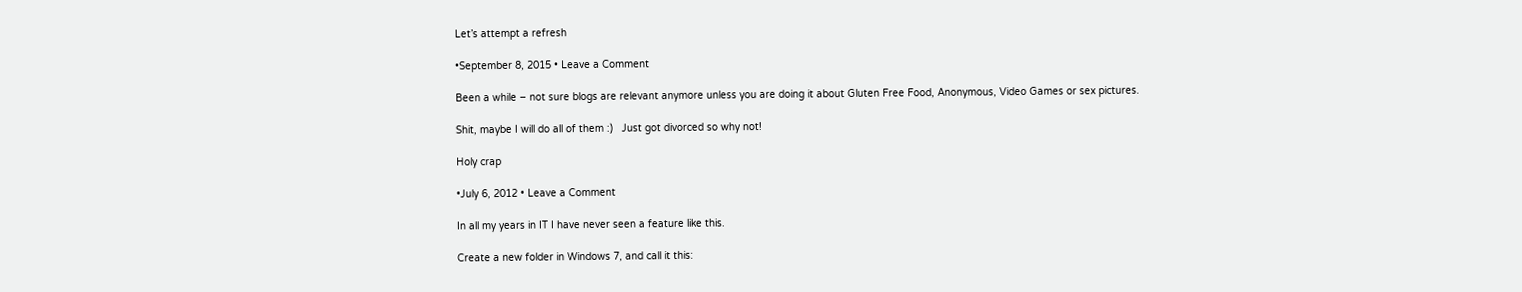Let’s attempt a refresh

•September 8, 2015 • Leave a Comment

Been a while – not sure blogs are relevant anymore unless you are doing it about Gluten Free Food, Anonymous, Video Games or sex pictures.

Shit, maybe I will do all of them :)   Just got divorced so why not!

Holy crap

•July 6, 2012 • Leave a Comment

In all my years in IT I have never seen a feature like this.

Create a new folder in Windows 7, and call it this: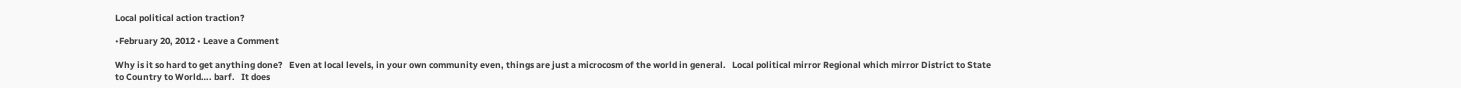Local political action traction?

•February 20, 2012 • Leave a Comment

Why is it so hard to get anything done?   Even at local levels, in your own community even, things are just a microcosm of the world in general.   Local political mirror Regional which mirror District to State to Country to World…. barf.   It does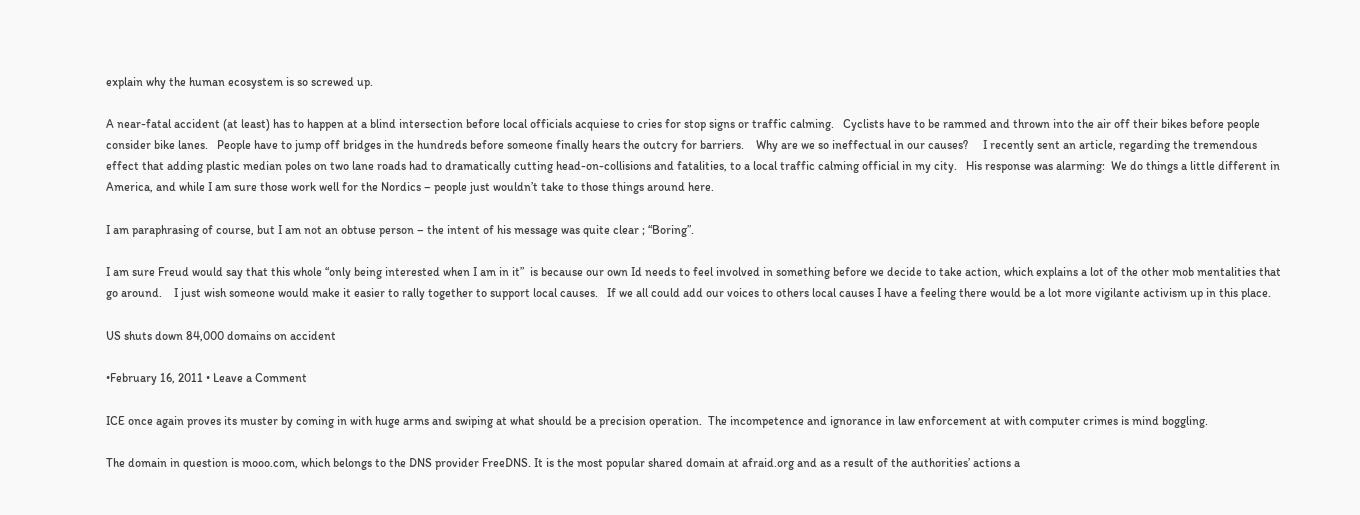explain why the human ecosystem is so screwed up.

A near-fatal accident (at least) has to happen at a blind intersection before local officials acquiese to cries for stop signs or traffic calming.   Cyclists have to be rammed and thrown into the air off their bikes before people consider bike lanes.   People have to jump off bridges in the hundreds before someone finally hears the outcry for barriers.    Why are we so ineffectual in our causes?     I recently sent an article, regarding the tremendous effect that adding plastic median poles on two lane roads had to dramatically cutting head-on-collisions and fatalities, to a local traffic calming official in my city.   His response was alarming:  We do things a little different in America, and while I am sure those work well for the Nordics – people just wouldn’t take to those things around here.

I am paraphrasing of course, but I am not an obtuse person – the intent of his message was quite clear ; “Boring”.

I am sure Freud would say that this whole “only being interested when I am in it”  is because our own Id needs to feel involved in something before we decide to take action, which explains a lot of the other mob mentalities that go around.    I just wish someone would make it easier to rally together to support local causes.   If we all could add our voices to others local causes I have a feeling there would be a lot more vigilante activism up in this place.

US shuts down 84,000 domains on accident

•February 16, 2011 • Leave a Comment

ICE once again proves its muster by coming in with huge arms and swiping at what should be a precision operation.  The incompetence and ignorance in law enforcement at with computer crimes is mind boggling.

The domain in question is mooo.com, which belongs to the DNS provider FreeDNS. It is the most popular shared domain at afraid.org and as a result of the authorities’ actions a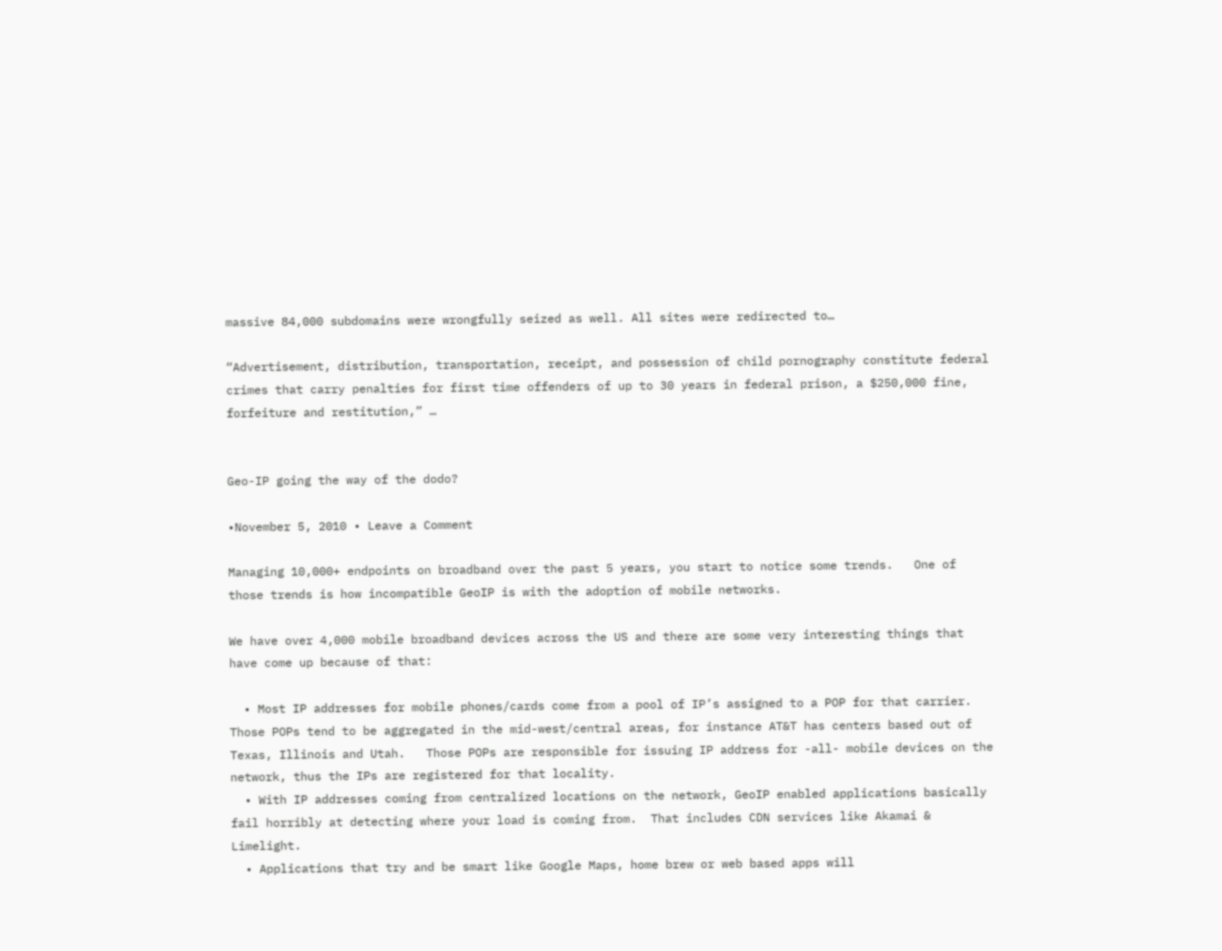massive 84,000 subdomains were wrongfully seized as well. All sites were redirected to…

“Advertisement, distribution, transportation, receipt, and possession of child pornography constitute federal crimes that carry penalties for first time offenders of up to 30 years in federal prison, a $250,000 fine, forfeiture and restitution,” …


Geo-IP going the way of the dodo?

•November 5, 2010 • Leave a Comment

Managing 10,000+ endpoints on broadband over the past 5 years, you start to notice some trends.   One of those trends is how incompatible GeoIP is with the adoption of mobile networks.

We have over 4,000 mobile broadband devices across the US and there are some very interesting things that have come up because of that:

  • Most IP addresses for mobile phones/cards come from a pool of IP’s assigned to a POP for that carrier.  Those POPs tend to be aggregated in the mid-west/central areas, for instance AT&T has centers based out of Texas, Illinois and Utah.   Those POPs are responsible for issuing IP address for -all- mobile devices on the network, thus the IPs are registered for that locality.
  • With IP addresses coming from centralized locations on the network, GeoIP enabled applications basically fail horribly at detecting where your load is coming from.  That includes CDN services like Akamai & Limelight.
  • Applications that try and be smart like Google Maps, home brew or web based apps will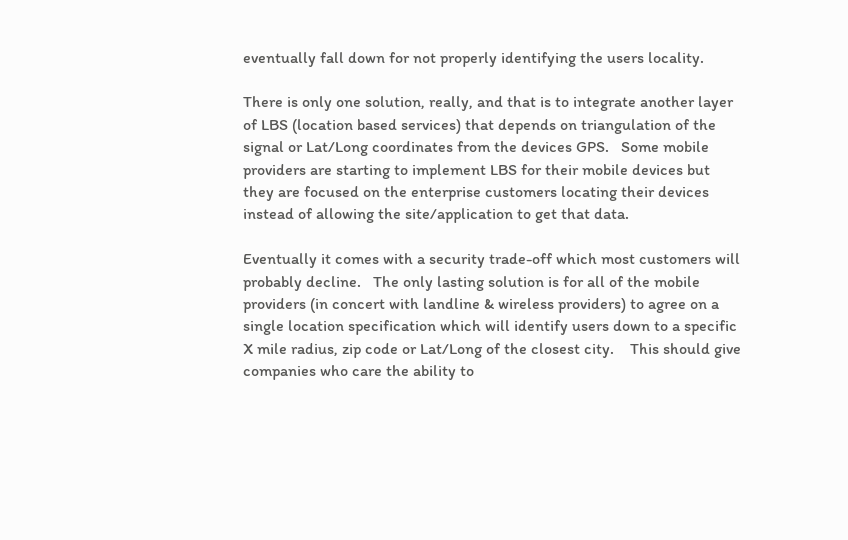eventually fall down for not properly identifying the users locality.

There is only one solution, really, and that is to integrate another layer of LBS (location based services) that depends on triangulation of the signal or Lat/Long coordinates from the devices GPS.   Some mobile providers are starting to implement LBS for their mobile devices but they are focused on the enterprise customers locating their devices instead of allowing the site/application to get that data.

Eventually it comes with a security trade-off which most customers will probably decline.   The only lasting solution is for all of the mobile providers (in concert with landline & wireless providers) to agree on a single location specification which will identify users down to a specific X mile radius, zip code or Lat/Long of the closest city.    This should give companies who care the ability to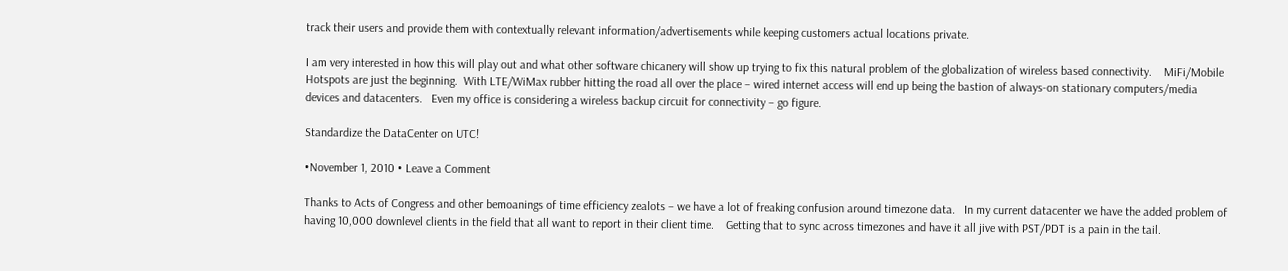track their users and provide them with contextually relevant information/advertisements while keeping customers actual locations private.

I am very interested in how this will play out and what other software chicanery will show up trying to fix this natural problem of the globalization of wireless based connectivity.    MiFi/Mobile Hotspots are just the beginning.  With LTE/WiMax rubber hitting the road all over the place – wired internet access will end up being the bastion of always-on stationary computers/media devices and datacenters.   Even my office is considering a wireless backup circuit for connectivity – go figure.

Standardize the DataCenter on UTC!

•November 1, 2010 • Leave a Comment

Thanks to Acts of Congress and other bemoanings of time efficiency zealots – we have a lot of freaking confusion around timezone data.   In my current datacenter we have the added problem of having 10,000 downlevel clients in the field that all want to report in their client time.    Getting that to sync across timezones and have it all jive with PST/PDT is a pain in the tail.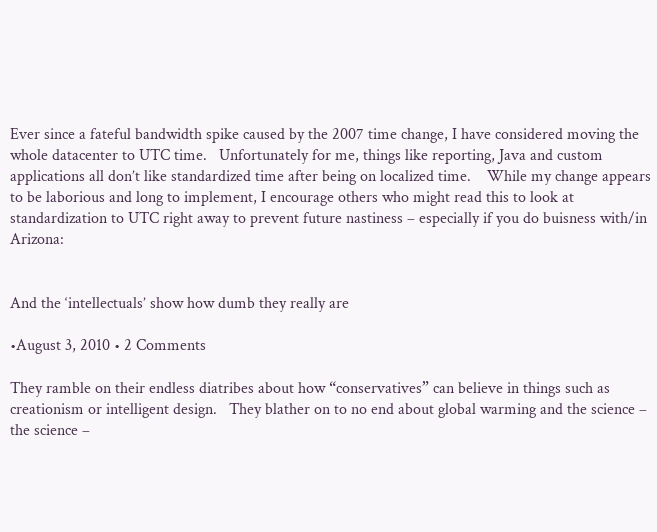Ever since a fateful bandwidth spike caused by the 2007 time change, I have considered moving the whole datacenter to UTC time.   Unfortunately for me, things like reporting, Java and custom applications all don’t like standardized time after being on localized time.    While my change appears to be laborious and long to implement, I encourage others who might read this to look at standardization to UTC right away to prevent future nastiness – especially if you do buisness with/in Arizona:


And the ‘intellectuals’ show how dumb they really are

•August 3, 2010 • 2 Comments

They ramble on their endless diatribes about how “conservatives” can believe in things such as creationism or intelligent design.   They blather on to no end about global warming and the science – the science –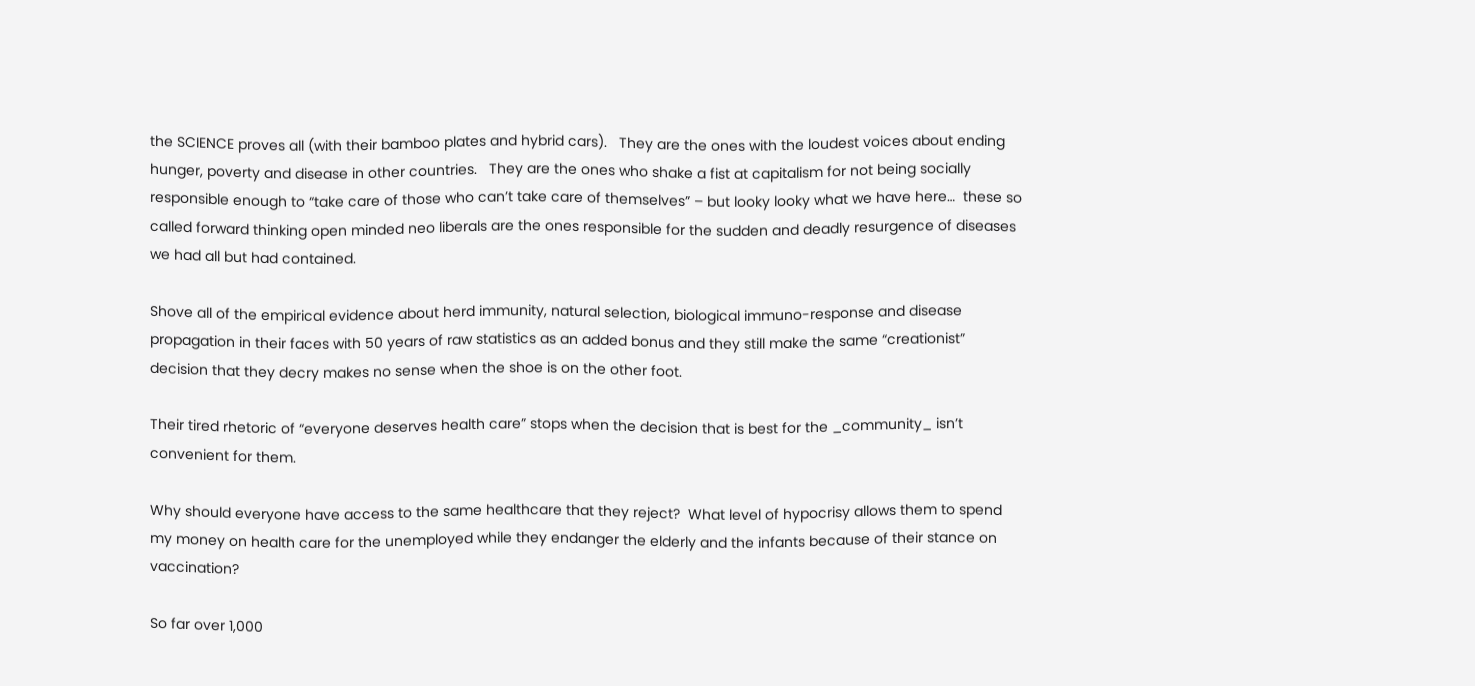the SCIENCE proves all (with their bamboo plates and hybrid cars).   They are the ones with the loudest voices about ending hunger, poverty and disease in other countries.   They are the ones who shake a fist at capitalism for not being socially responsible enough to “take care of those who can’t take care of themselves” – but looky looky what we have here…  these so called forward thinking open minded neo liberals are the ones responsible for the sudden and deadly resurgence of diseases we had all but had contained.

Shove all of the empirical evidence about herd immunity, natural selection, biological immuno-response and disease propagation in their faces with 50 years of raw statistics as an added bonus and they still make the same “creationist” decision that they decry makes no sense when the shoe is on the other foot.

Their tired rhetoric of “everyone deserves health care” stops when the decision that is best for the _community_ isn’t convenient for them.

Why should everyone have access to the same healthcare that they reject?  What level of hypocrisy allows them to spend my money on health care for the unemployed while they endanger the elderly and the infants because of their stance on vaccination?

So far over 1,000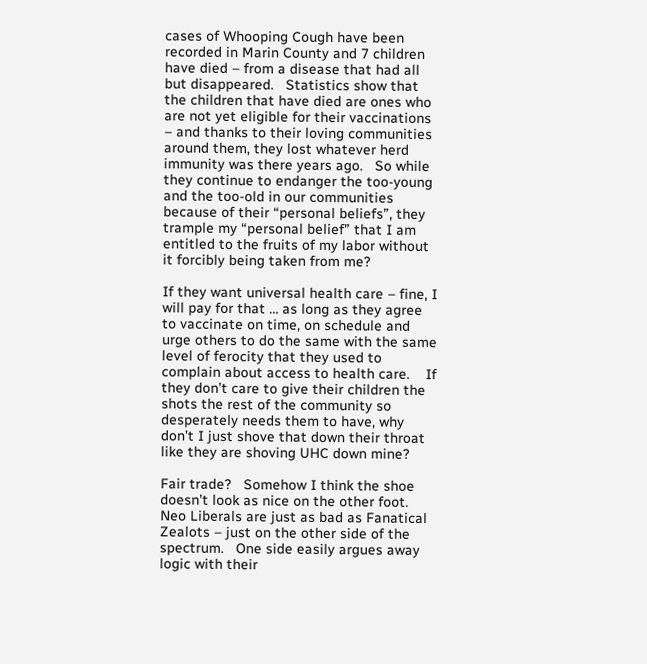cases of Whooping Cough have been recorded in Marin County and 7 children have died – from a disease that had all but disappeared.   Statistics show that the children that have died are ones who are not yet eligible for their vaccinations – and thanks to their loving communities around them, they lost whatever herd immunity was there years ago.   So while they continue to endanger the too-young and the too-old in our communities because of their “personal beliefs”, they trample my “personal belief” that I am entitled to the fruits of my labor without it forcibly being taken from me?

If they want universal health care – fine, I will pay for that … as long as they agree to vaccinate on time, on schedule and urge others to do the same with the same level of ferocity that they used to complain about access to health care.    If they don’t care to give their children the shots the rest of the community so desperately needs them to have, why don’t I just shove that down their throat like they are shoving UHC down mine?

Fair trade?   Somehow I think the shoe doesn’t look as nice on the other foot.   Neo Liberals are just as bad as Fanatical Zealots – just on the other side of the spectrum.   One side easily argues away logic with their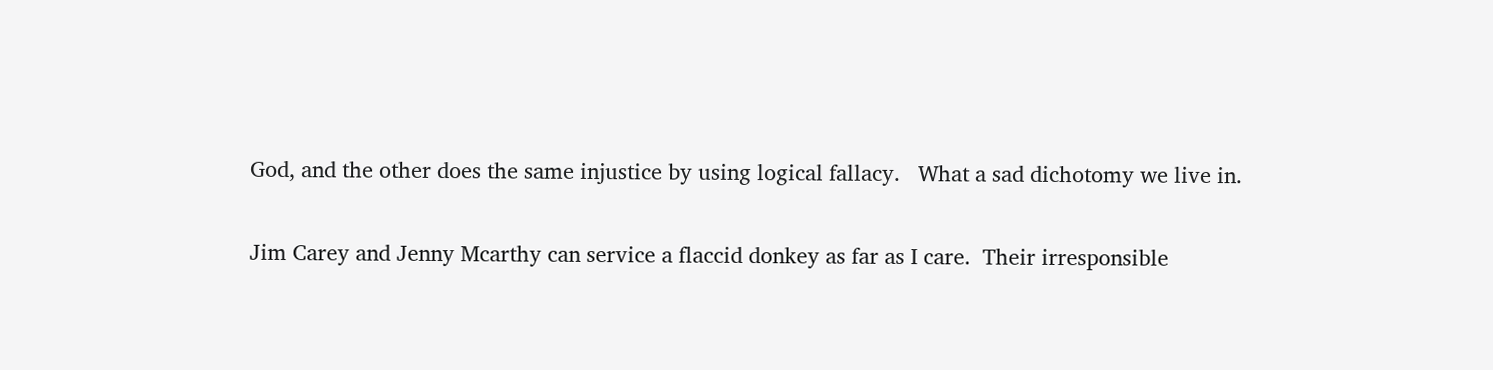God, and the other does the same injustice by using logical fallacy.   What a sad dichotomy we live in.

Jim Carey and Jenny Mcarthy can service a flaccid donkey as far as I care.  Their irresponsible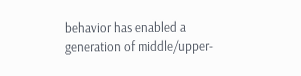behavior has enabled a generation of middle/upper-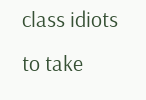class idiots to take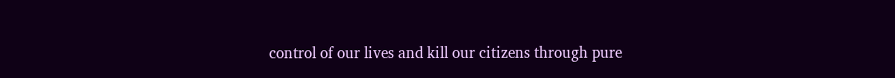control of our lives and kill our citizens through pure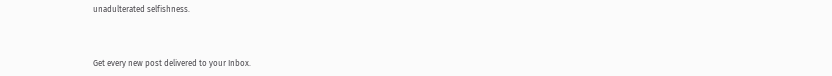unadulterated selfishness.



Get every new post delivered to your Inbox.